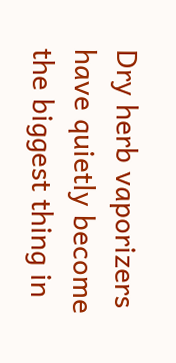Dry herb vaporizers have quietly become the biggest thing in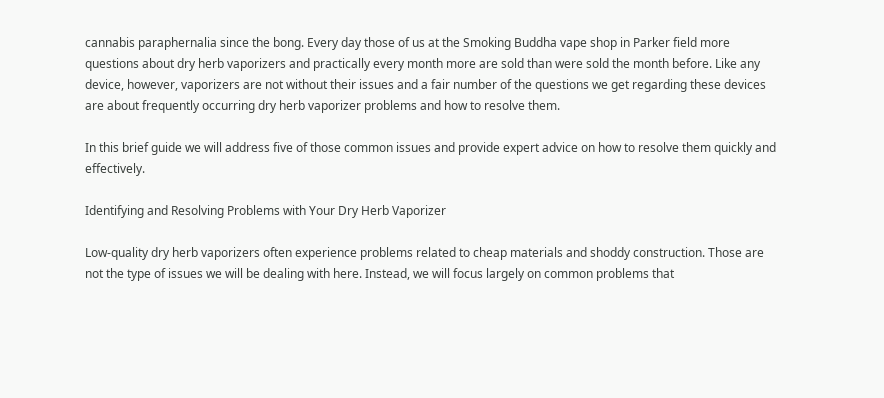cannabis paraphernalia since the bong. Every day those of us at the Smoking Buddha vape shop in Parker field more questions about dry herb vaporizers and practically every month more are sold than were sold the month before. Like any device, however, vaporizers are not without their issues and a fair number of the questions we get regarding these devices are about frequently occurring dry herb vaporizer problems and how to resolve them.

In this brief guide we will address five of those common issues and provide expert advice on how to resolve them quickly and effectively.

Identifying and Resolving Problems with Your Dry Herb Vaporizer

Low-quality dry herb vaporizers often experience problems related to cheap materials and shoddy construction. Those are not the type of issues we will be dealing with here. Instead, we will focus largely on common problems that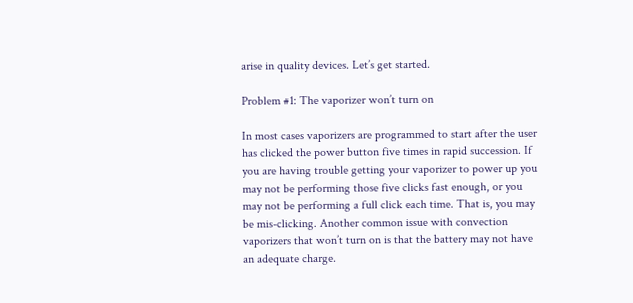arise in quality devices. Let’s get started.

Problem #1: The vaporizer won’t turn on

In most cases vaporizers are programmed to start after the user has clicked the power button five times in rapid succession. If you are having trouble getting your vaporizer to power up you may not be performing those five clicks fast enough, or you may not be performing a full click each time. That is, you may be mis-clicking. Another common issue with convection vaporizers that won’t turn on is that the battery may not have an adequate charge.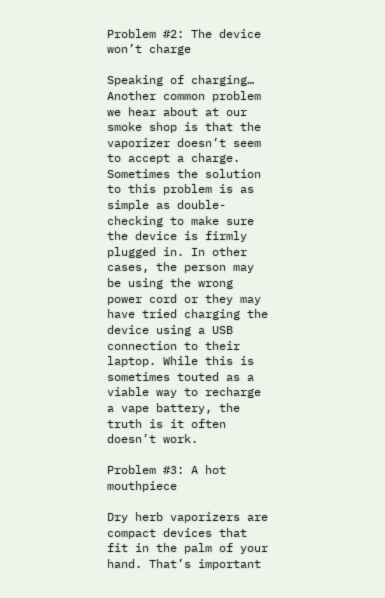Problem #2: The device won’t charge

Speaking of charging… Another common problem we hear about at our smoke shop is that the vaporizer doesn’t seem to accept a charge. Sometimes the solution to this problem is as simple as double-checking to make sure the device is firmly plugged in. In other cases, the person may be using the wrong power cord or they may have tried charging the device using a USB connection to their laptop. While this is sometimes touted as a viable way to recharge a vape battery, the truth is it often doesn’t work.

Problem #3: A hot mouthpiece

Dry herb vaporizers are compact devices that fit in the palm of your hand. That’s important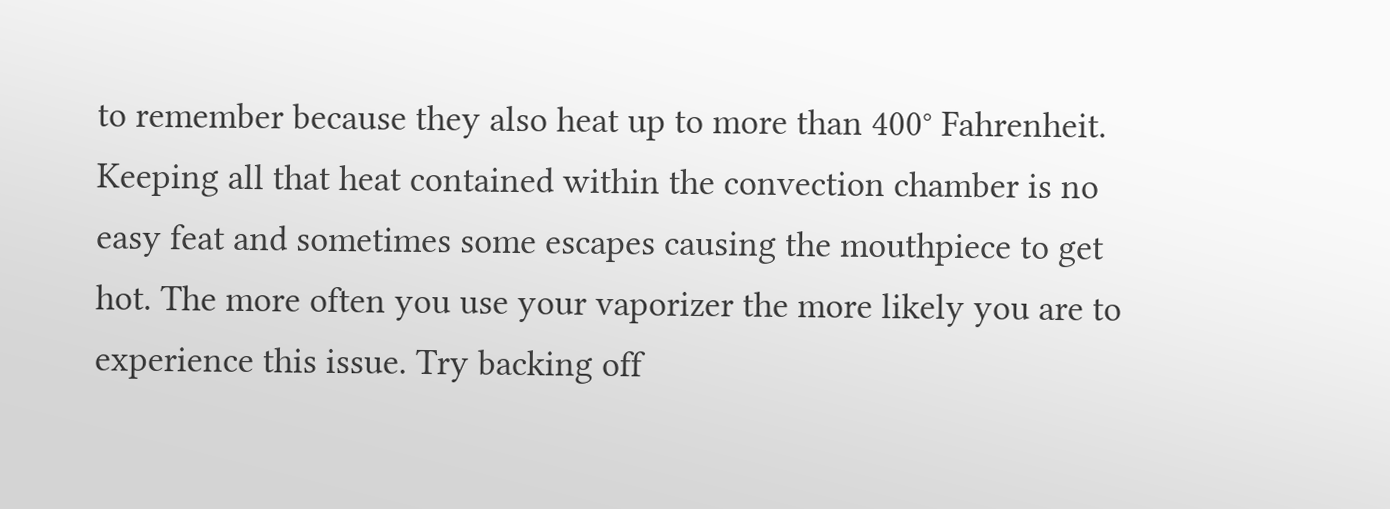to remember because they also heat up to more than 400° Fahrenheit. Keeping all that heat contained within the convection chamber is no easy feat and sometimes some escapes causing the mouthpiece to get hot. The more often you use your vaporizer the more likely you are to experience this issue. Try backing off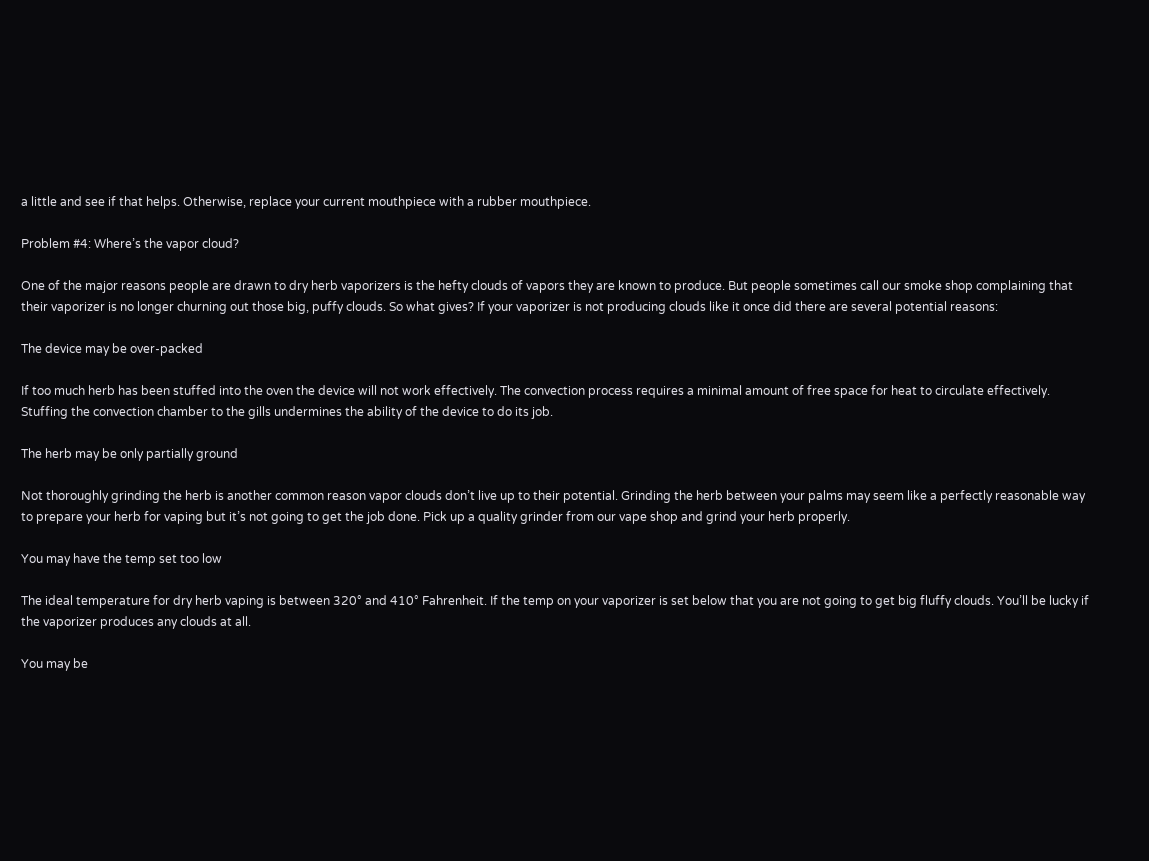a little and see if that helps. Otherwise, replace your current mouthpiece with a rubber mouthpiece.

Problem #4: Where’s the vapor cloud?

One of the major reasons people are drawn to dry herb vaporizers is the hefty clouds of vapors they are known to produce. But people sometimes call our smoke shop complaining that their vaporizer is no longer churning out those big, puffy clouds. So what gives? If your vaporizer is not producing clouds like it once did there are several potential reasons:

The device may be over-packed

If too much herb has been stuffed into the oven the device will not work effectively. The convection process requires a minimal amount of free space for heat to circulate effectively. Stuffing the convection chamber to the gills undermines the ability of the device to do its job.

The herb may be only partially ground

Not thoroughly grinding the herb is another common reason vapor clouds don’t live up to their potential. Grinding the herb between your palms may seem like a perfectly reasonable way to prepare your herb for vaping but it’s not going to get the job done. Pick up a quality grinder from our vape shop and grind your herb properly.

You may have the temp set too low

The ideal temperature for dry herb vaping is between 320° and 410° Fahrenheit. If the temp on your vaporizer is set below that you are not going to get big fluffy clouds. You’ll be lucky if the vaporizer produces any clouds at all.

You may be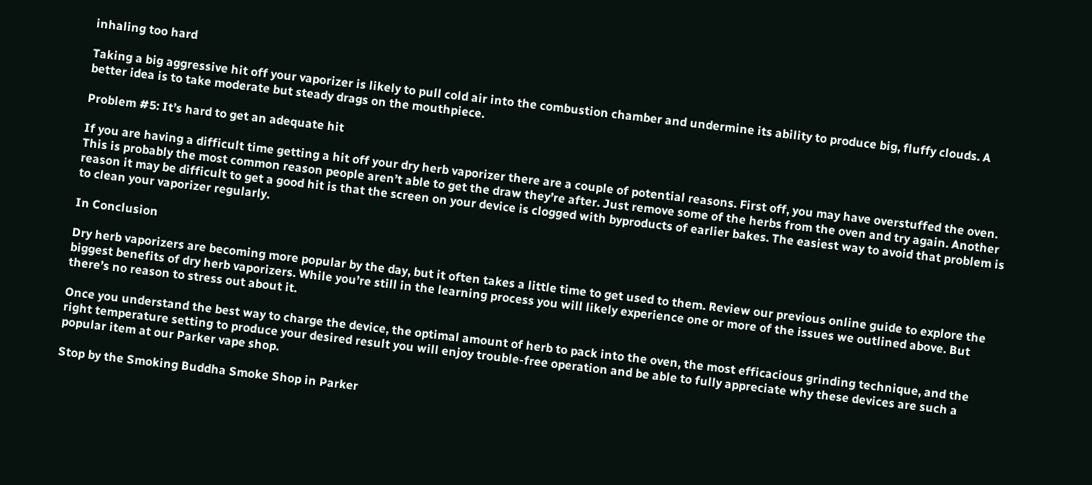inhaling too hard

Taking a big aggressive hit off your vaporizer is likely to pull cold air into the combustion chamber and undermine its ability to produce big, fluffy clouds. A better idea is to take moderate but steady drags on the mouthpiece.

Problem #5: It’s hard to get an adequate hit

If you are having a difficult time getting a hit off your dry herb vaporizer there are a couple of potential reasons. First off, you may have overstuffed the oven. This is probably the most common reason people aren’t able to get the draw they’re after. Just remove some of the herbs from the oven and try again. Another reason it may be difficult to get a good hit is that the screen on your device is clogged with byproducts of earlier bakes. The easiest way to avoid that problem is to clean your vaporizer regularly.

In Conclusion

Dry herb vaporizers are becoming more popular by the day, but it often takes a little time to get used to them. Review our previous online guide to explore the biggest benefits of dry herb vaporizers. While you’re still in the learning process you will likely experience one or more of the issues we outlined above. But there’s no reason to stress out about it.

Once you understand the best way to charge the device, the optimal amount of herb to pack into the oven, the most efficacious grinding technique, and the right temperature setting to produce your desired result you will enjoy trouble-free operation and be able to fully appreciate why these devices are such a popular item at our Parker vape shop.

Stop by the Smoking Buddha Smoke Shop in Parker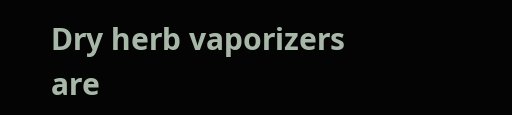Dry herb vaporizers are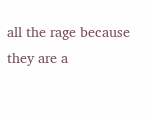all the rage because they are a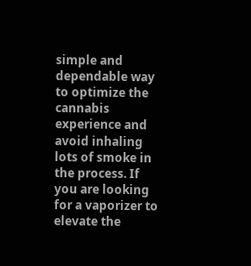simple and dependable way to optimize the cannabis experience and avoid inhaling lots of smoke in the process. If you are looking for a vaporizer to elevate the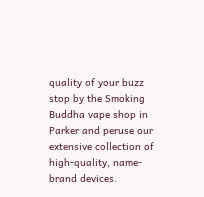quality of your buzz stop by the Smoking Buddha vape shop in Parker and peruse our extensive collection of high-quality, name-brand devices.